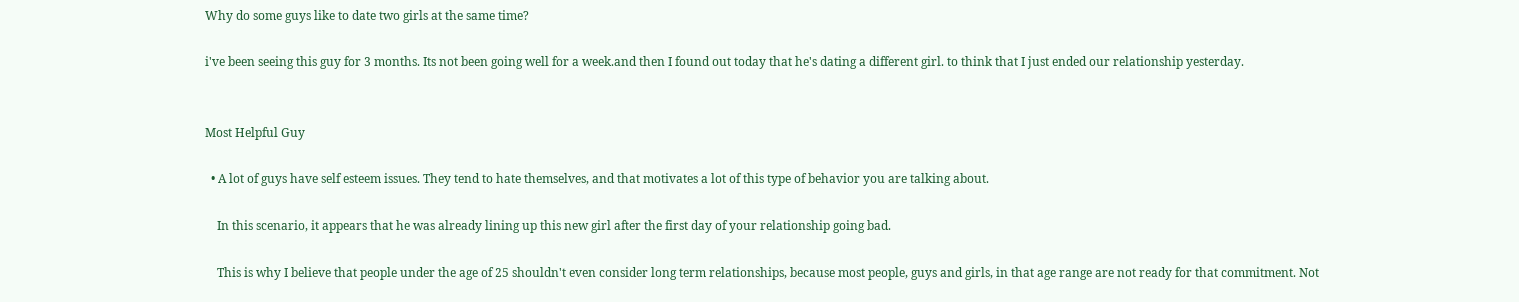Why do some guys like to date two girls at the same time?

i've been seeing this guy for 3 months. Its not been going well for a week.and then I found out today that he's dating a different girl. to think that I just ended our relationship yesterday.


Most Helpful Guy

  • A lot of guys have self esteem issues. They tend to hate themselves, and that motivates a lot of this type of behavior you are talking about.

    In this scenario, it appears that he was already lining up this new girl after the first day of your relationship going bad.

    This is why I believe that people under the age of 25 shouldn't even consider long term relationships, because most people, guys and girls, in that age range are not ready for that commitment. Not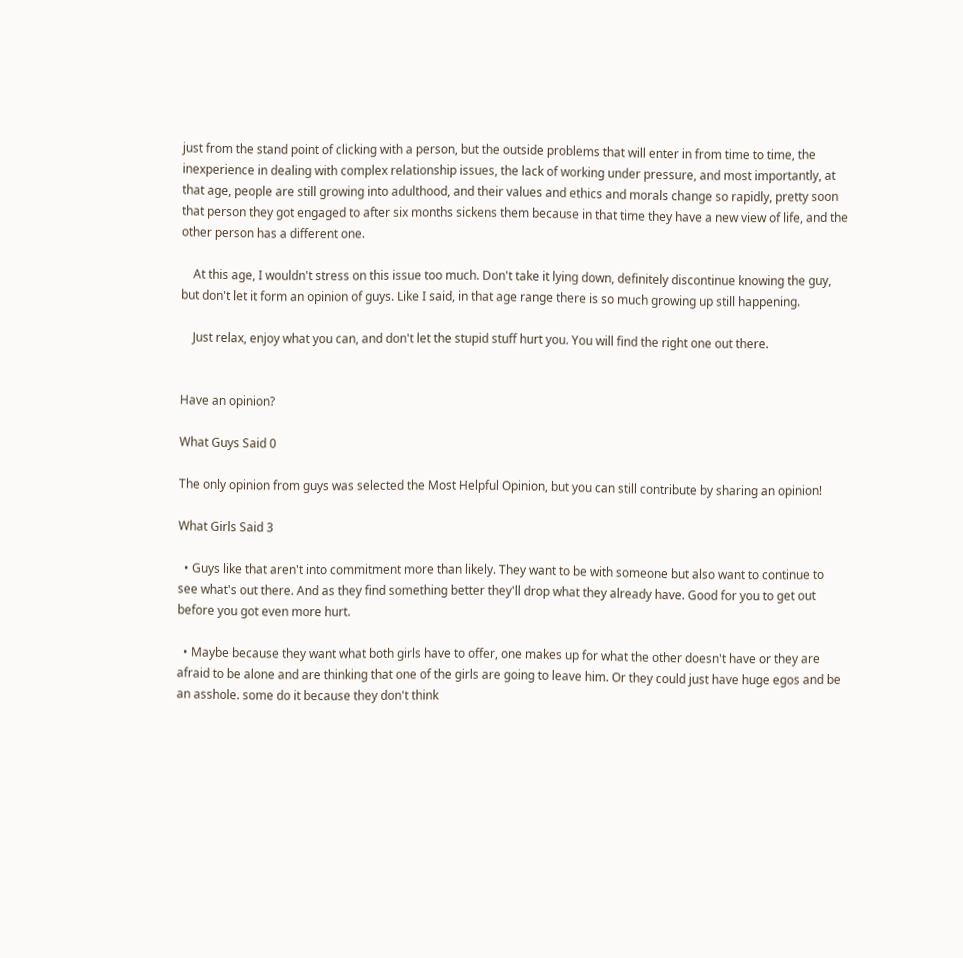just from the stand point of clicking with a person, but the outside problems that will enter in from time to time, the inexperience in dealing with complex relationship issues, the lack of working under pressure, and most importantly, at that age, people are still growing into adulthood, and their values and ethics and morals change so rapidly, pretty soon that person they got engaged to after six months sickens them because in that time they have a new view of life, and the other person has a different one.

    At this age, I wouldn't stress on this issue too much. Don't take it lying down, definitely discontinue knowing the guy, but don't let it form an opinion of guys. Like I said, in that age range there is so much growing up still happening.

    Just relax, enjoy what you can, and don't let the stupid stuff hurt you. You will find the right one out there.


Have an opinion?

What Guys Said 0

The only opinion from guys was selected the Most Helpful Opinion, but you can still contribute by sharing an opinion!

What Girls Said 3

  • Guys like that aren't into commitment more than likely. They want to be with someone but also want to continue to see what's out there. And as they find something better they'll drop what they already have. Good for you to get out before you got even more hurt.

  • Maybe because they want what both girls have to offer, one makes up for what the other doesn't have or they are afraid to be alone and are thinking that one of the girls are going to leave him. Or they could just have huge egos and be an asshole. some do it because they don't think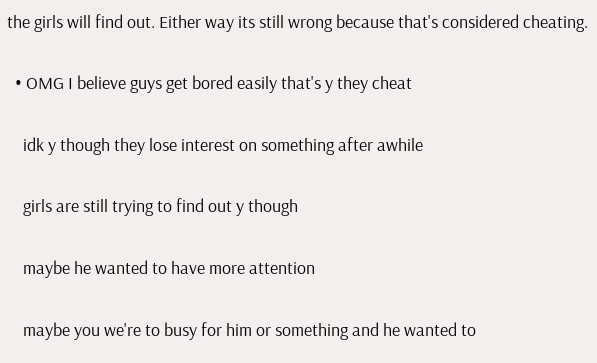the girls will find out. Either way its still wrong because that's considered cheating.

  • OMG I believe guys get bored easily that's y they cheat

    idk y though they lose interest on something after awhile

    girls are still trying to find out y though

    maybe he wanted to have more attention

    maybe you we're to busy for him or something and he wanted to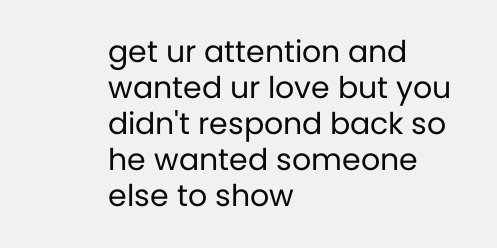get ur attention and wanted ur love but you didn't respond back so he wanted someone else to show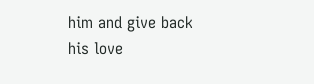him and give back his love